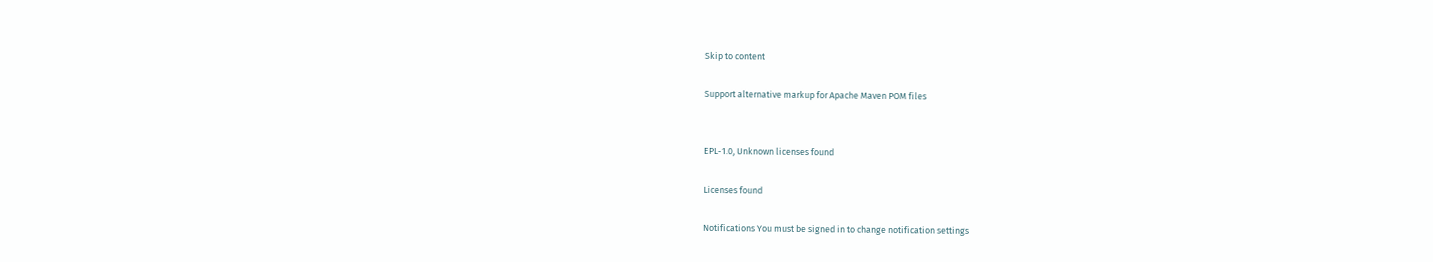Skip to content

Support alternative markup for Apache Maven POM files


EPL-1.0, Unknown licenses found

Licenses found

Notifications You must be signed in to change notification settings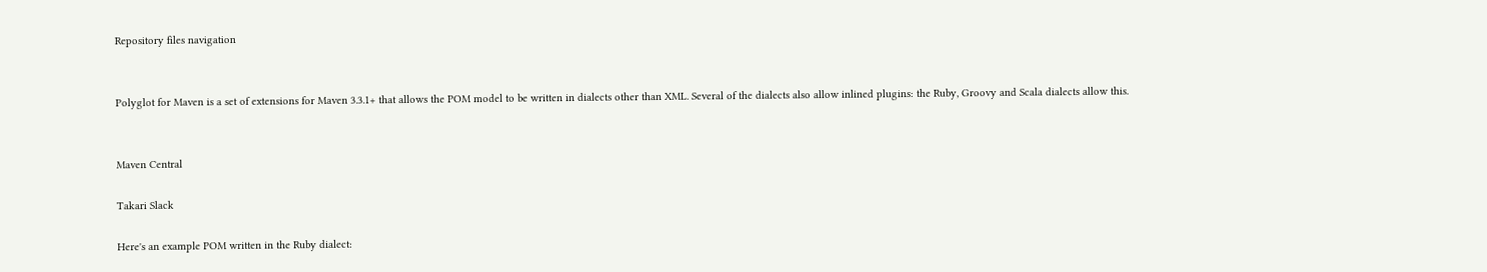Repository files navigation


Polyglot for Maven is a set of extensions for Maven 3.3.1+ that allows the POM model to be written in dialects other than XML. Several of the dialects also allow inlined plugins: the Ruby, Groovy and Scala dialects allow this.


Maven Central

Takari Slack

Here's an example POM written in the Ruby dialect: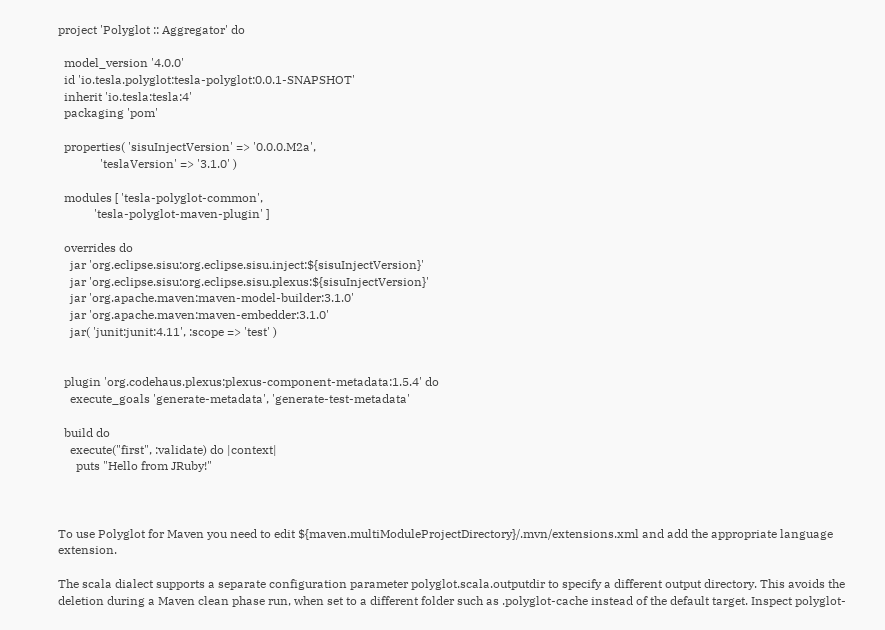project 'Polyglot :: Aggregator' do

  model_version '4.0.0'
  id 'io.tesla.polyglot:tesla-polyglot:0.0.1-SNAPSHOT'
  inherit 'io.tesla:tesla:4'
  packaging 'pom'

  properties( 'sisuInjectVersion' => '0.0.0.M2a',
              'teslaVersion' => '3.1.0' )

  modules [ 'tesla-polyglot-common',
            'tesla-polyglot-maven-plugin' ]

  overrides do
    jar 'org.eclipse.sisu:org.eclipse.sisu.inject:${sisuInjectVersion}'
    jar 'org.eclipse.sisu:org.eclipse.sisu.plexus:${sisuInjectVersion}'
    jar 'org.apache.maven:maven-model-builder:3.1.0'
    jar 'org.apache.maven:maven-embedder:3.1.0'
    jar( 'junit:junit:4.11', :scope => 'test' )


  plugin 'org.codehaus.plexus:plexus-component-metadata:1.5.4' do
    execute_goals 'generate-metadata', 'generate-test-metadata'

  build do
    execute("first", :validate) do |context|
      puts "Hello from JRuby!"



To use Polyglot for Maven you need to edit ${maven.multiModuleProjectDirectory}/.mvn/extensions.xml and add the appropriate language extension.

The scala dialect supports a separate configuration parameter polyglot.scala.outputdir to specify a different output directory. This avoids the deletion during a Maven clean phase run, when set to a different folder such as .polyglot-cache instead of the default target. Inspect polyglot-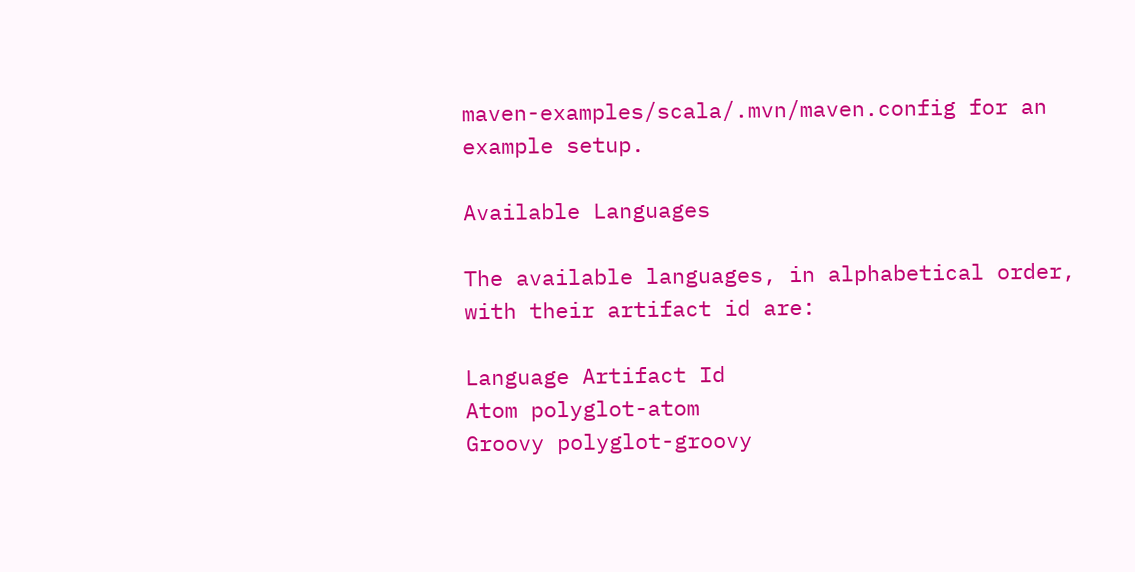maven-examples/scala/.mvn/maven.config for an example setup.

Available Languages

The available languages, in alphabetical order, with their artifact id are:

Language Artifact Id
Atom polyglot-atom
Groovy polyglot-groovy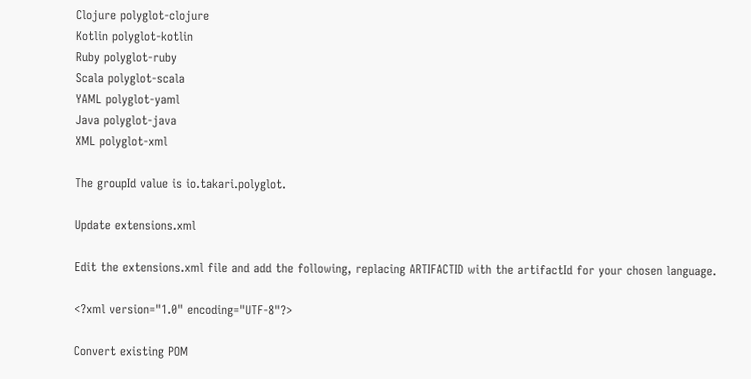Clojure polyglot-clojure
Kotlin polyglot-kotlin
Ruby polyglot-ruby
Scala polyglot-scala
YAML polyglot-yaml
Java polyglot-java
XML polyglot-xml

The groupId value is io.takari.polyglot.

Update extensions.xml

Edit the extensions.xml file and add the following, replacing ARTIFACTID with the artifactId for your chosen language.

<?xml version="1.0" encoding="UTF-8"?>

Convert existing POM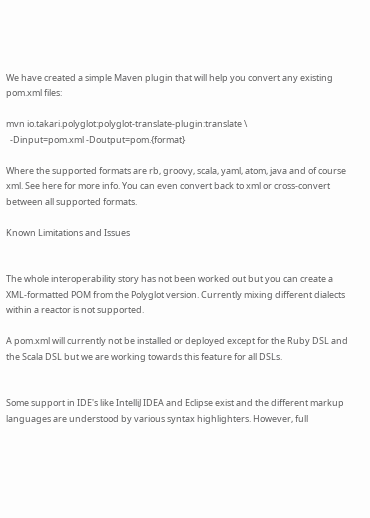We have created a simple Maven plugin that will help you convert any existing pom.xml files:

mvn io.takari.polyglot:polyglot-translate-plugin:translate \
  -Dinput=pom.xml -Doutput=pom.{format}

Where the supported formats are rb, groovy, scala, yaml, atom, java and of course xml. See here for more info. You can even convert back to xml or cross-convert between all supported formats.

Known Limitations and Issues


The whole interoperability story has not been worked out but you can create a XML-formatted POM from the Polyglot version. Currently mixing different dialects within a reactor is not supported.

A pom.xml will currently not be installed or deployed except for the Ruby DSL and the Scala DSL but we are working towards this feature for all DSLs.


Some support in IDE's like IntelliJ IDEA and Eclipse exist and the different markup languages are understood by various syntax highlighters. However, full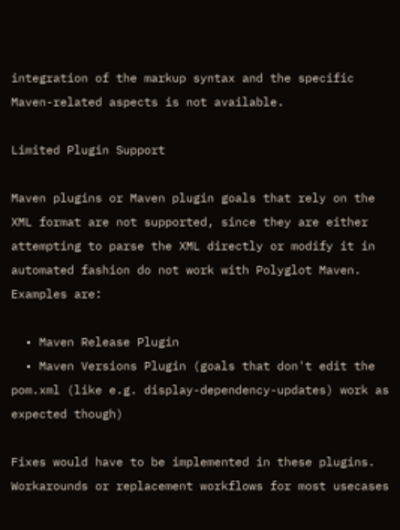integration of the markup syntax and the specific Maven-related aspects is not available.

Limited Plugin Support

Maven plugins or Maven plugin goals that rely on the XML format are not supported, since they are either attempting to parse the XML directly or modify it in automated fashion do not work with Polyglot Maven. Examples are:

  • Maven Release Plugin
  • Maven Versions Plugin (goals that don't edit the pom.xml (like e.g. display-dependency-updates) work as expected though)

Fixes would have to be implemented in these plugins. Workarounds or replacement workflows for most usecases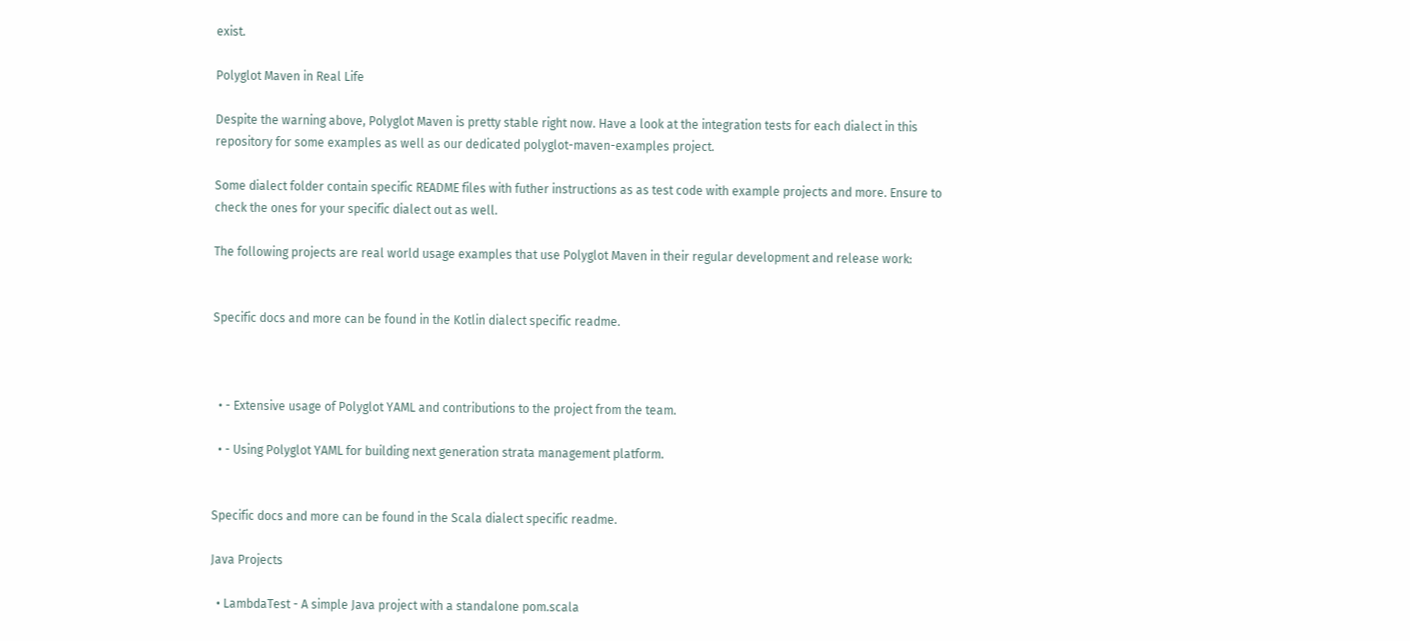exist.

Polyglot Maven in Real Life

Despite the warning above, Polyglot Maven is pretty stable right now. Have a look at the integration tests for each dialect in this repository for some examples as well as our dedicated polyglot-maven-examples project.

Some dialect folder contain specific README files with futher instructions as as test code with example projects and more. Ensure to check the ones for your specific dialect out as well.

The following projects are real world usage examples that use Polyglot Maven in their regular development and release work:


Specific docs and more can be found in the Kotlin dialect specific readme.



  • - Extensive usage of Polyglot YAML and contributions to the project from the team.

  • - Using Polyglot YAML for building next generation strata management platform.


Specific docs and more can be found in the Scala dialect specific readme.

Java Projects

  • LambdaTest - A simple Java project with a standalone pom.scala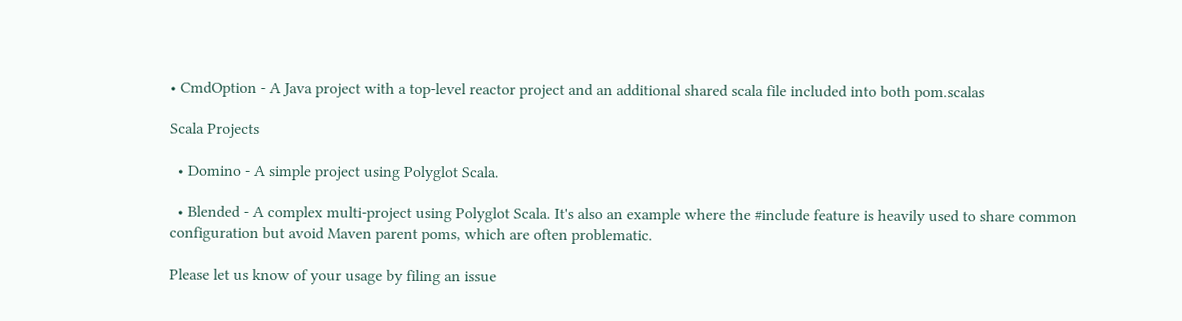• CmdOption - A Java project with a top-level reactor project and an additional shared scala file included into both pom.scalas

Scala Projects

  • Domino - A simple project using Polyglot Scala.

  • Blended - A complex multi-project using Polyglot Scala. It's also an example where the #include feature is heavily used to share common configuration but avoid Maven parent poms, which are often problematic.

Please let us know of your usage by filing an issue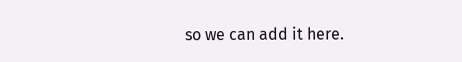so we can add it here.